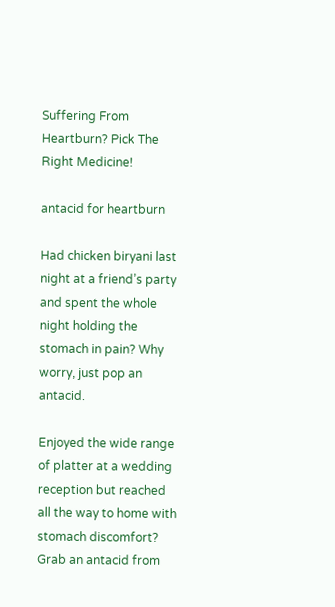Suffering From Heartburn? Pick The Right Medicine!

antacid for heartburn

Had chicken biryani last night at a friend’s party and spent the whole night holding the stomach in pain? Why worry, just pop an antacid.

Enjoyed the wide range of platter at a wedding reception but reached all the way to home with stomach discomfort? Grab an antacid from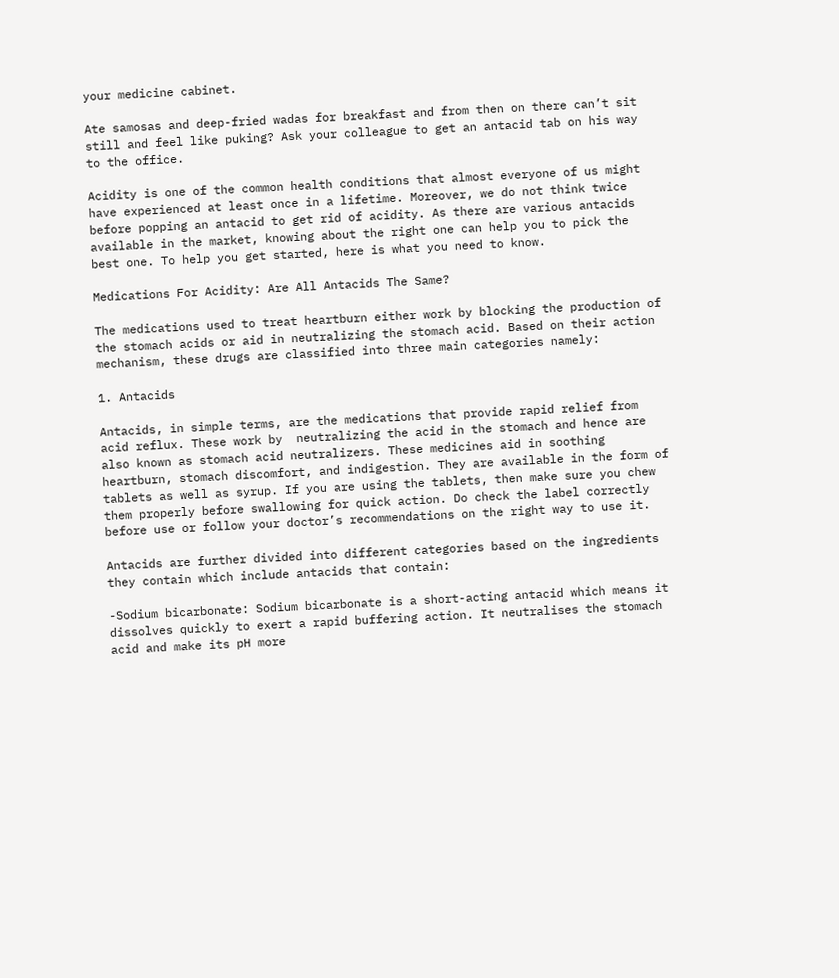your medicine cabinet.

Ate samosas and deep-fried wadas for breakfast and from then on there can’t sit still and feel like puking? Ask your colleague to get an antacid tab on his way to the office.

Acidity is one of the common health conditions that almost everyone of us might have experienced at least once in a lifetime. Moreover, we do not think twice before popping an antacid to get rid of acidity. As there are various antacids available in the market, knowing about the right one can help you to pick the best one. To help you get started, here is what you need to know.

Medications For Acidity: Are All Antacids The Same?

The medications used to treat heartburn either work by blocking the production of the stomach acids or aid in neutralizing the stomach acid. Based on their action mechanism, these drugs are classified into three main categories namely:

1. Antacids

Antacids, in simple terms, are the medications that provide rapid relief from acid reflux. These work by  neutralizing the acid in the stomach and hence are also known as stomach acid neutralizers. These medicines aid in soothing heartburn, stomach discomfort, and indigestion. They are available in the form of tablets as well as syrup. If you are using the tablets, then make sure you chew them properly before swallowing for quick action. Do check the label correctly before use or follow your doctor’s recommendations on the right way to use it.

Antacids are further divided into different categories based on the ingredients they contain which include antacids that contain:

-Sodium bicarbonate: Sodium bicarbonate is a short-acting antacid which means it dissolves quickly to exert a rapid buffering action. It neutralises the stomach acid and make its pH more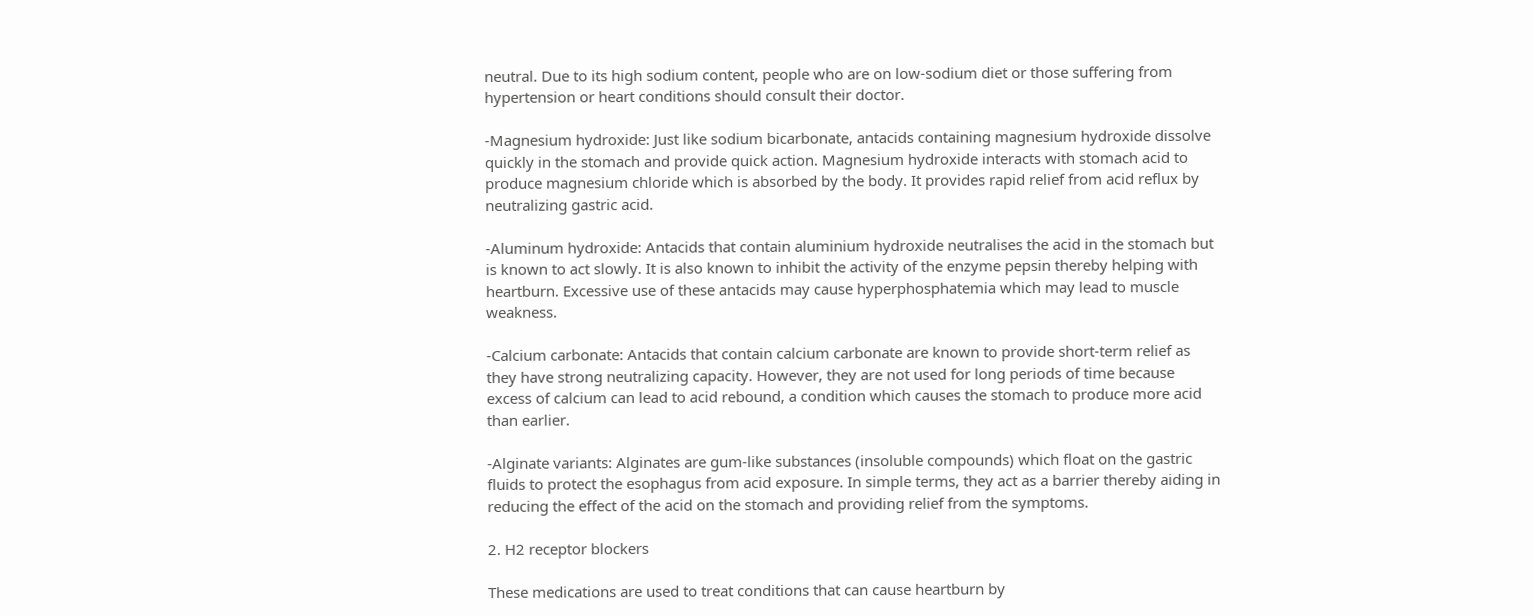neutral. Due to its high sodium content, people who are on low-sodium diet or those suffering from hypertension or heart conditions should consult their doctor.

-Magnesium hydroxide: Just like sodium bicarbonate, antacids containing magnesium hydroxide dissolve quickly in the stomach and provide quick action. Magnesium hydroxide interacts with stomach acid to produce magnesium chloride which is absorbed by the body. It provides rapid relief from acid reflux by neutralizing gastric acid.

-Aluminum hydroxide: Antacids that contain aluminium hydroxide neutralises the acid in the stomach but is known to act slowly. It is also known to inhibit the activity of the enzyme pepsin thereby helping with heartburn. Excessive use of these antacids may cause hyperphosphatemia which may lead to muscle weakness.

-Calcium carbonate: Antacids that contain calcium carbonate are known to provide short-term relief as they have strong neutralizing capacity. However, they are not used for long periods of time because excess of calcium can lead to acid rebound, a condition which causes the stomach to produce more acid than earlier.

-Alginate variants: Alginates are gum-like substances (insoluble compounds) which float on the gastric fluids to protect the esophagus from acid exposure. In simple terms, they act as a barrier thereby aiding in reducing the effect of the acid on the stomach and providing relief from the symptoms.

2. H2 receptor blockers

These medications are used to treat conditions that can cause heartburn by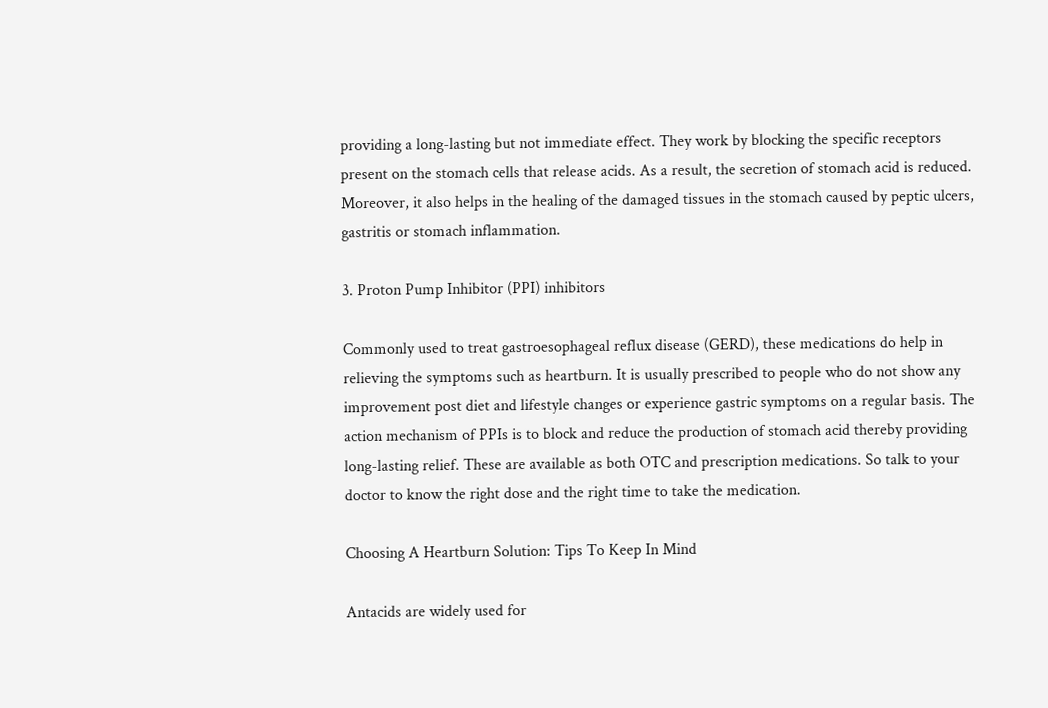providing a long-lasting but not immediate effect. They work by blocking the specific receptors present on the stomach cells that release acids. As a result, the secretion of stomach acid is reduced. Moreover, it also helps in the healing of the damaged tissues in the stomach caused by peptic ulcers, gastritis or stomach inflammation.

3. Proton Pump Inhibitor (PPI) inhibitors

Commonly used to treat gastroesophageal reflux disease (GERD), these medications do help in relieving the symptoms such as heartburn. It is usually prescribed to people who do not show any improvement post diet and lifestyle changes or experience gastric symptoms on a regular basis. The action mechanism of PPIs is to block and reduce the production of stomach acid thereby providing long-lasting relief. These are available as both OTC and prescription medications. So talk to your doctor to know the right dose and the right time to take the medication.

Choosing A Heartburn Solution: Tips To Keep In Mind

Antacids are widely used for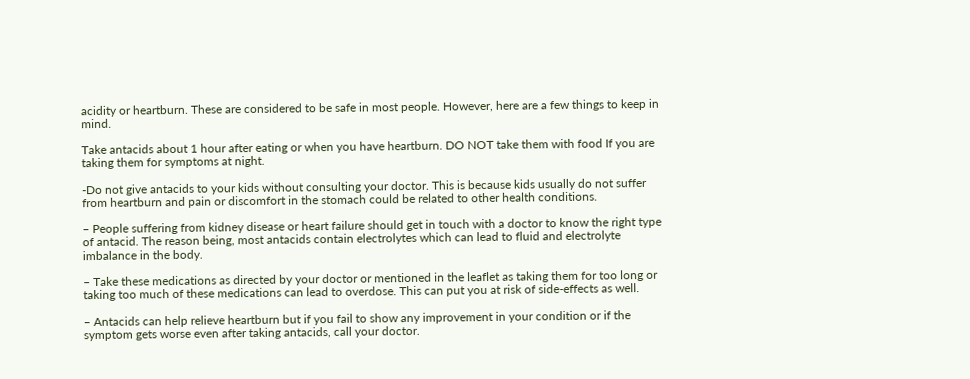acidity or heartburn. These are considered to be safe in most people. However, here are a few things to keep in mind.

Take antacids about 1 hour after eating or when you have heartburn. DO NOT take them with food If you are taking them for symptoms at night.

-Do not give antacids to your kids without consulting your doctor. This is because kids usually do not suffer from heartburn and pain or discomfort in the stomach could be related to other health conditions.

– People suffering from kidney disease or heart failure should get in touch with a doctor to know the right type of antacid. The reason being, most antacids contain electrolytes which can lead to fluid and electrolyte imbalance in the body.

– Take these medications as directed by your doctor or mentioned in the leaflet as taking them for too long or taking too much of these medications can lead to overdose. This can put you at risk of side-effects as well.

– Antacids can help relieve heartburn but if you fail to show any improvement in your condition or if the symptom gets worse even after taking antacids, call your doctor.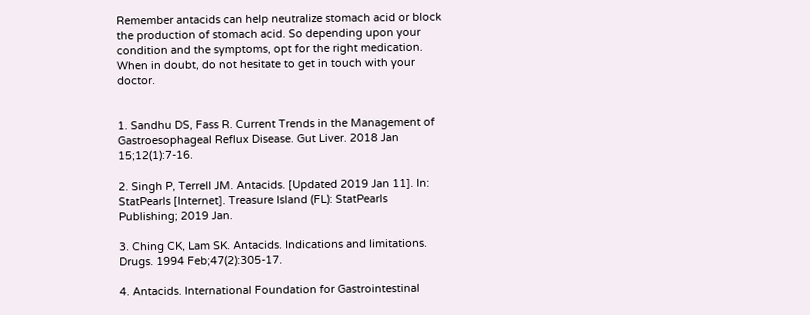Remember antacids can help neutralize stomach acid or block the production of stomach acid. So depending upon your condition and the symptoms, opt for the right medication. When in doubt, do not hesitate to get in touch with your doctor.


1. Sandhu DS, Fass R. Current Trends in the Management of Gastroesophageal Reflux Disease. Gut Liver. 2018 Jan 15;12(1):7-16.

2. Singh P, Terrell JM. Antacids. [Updated 2019 Jan 11]. In: StatPearls [Internet]. Treasure Island (FL): StatPearls Publishing; 2019 Jan.

3. Ching CK, Lam SK. Antacids. Indications and limitations. Drugs. 1994 Feb;47(2):305-17.

4. Antacids. International Foundation for Gastrointestinal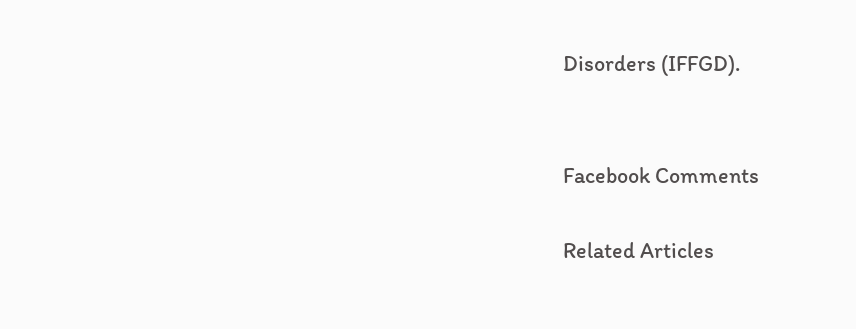Disorders (IFFGD).


Facebook Comments

Related Articles